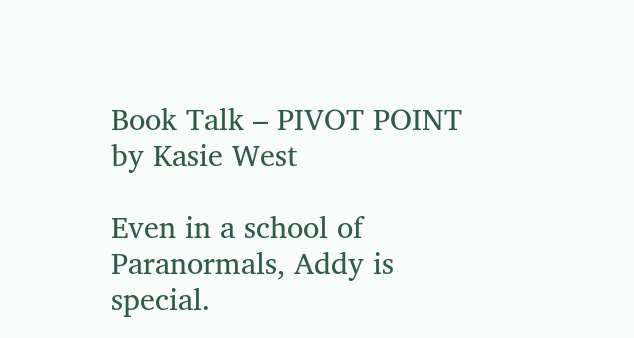Book Talk – PIVOT POINT by Kasie West

Even in a school of Paranormals, Addy is special.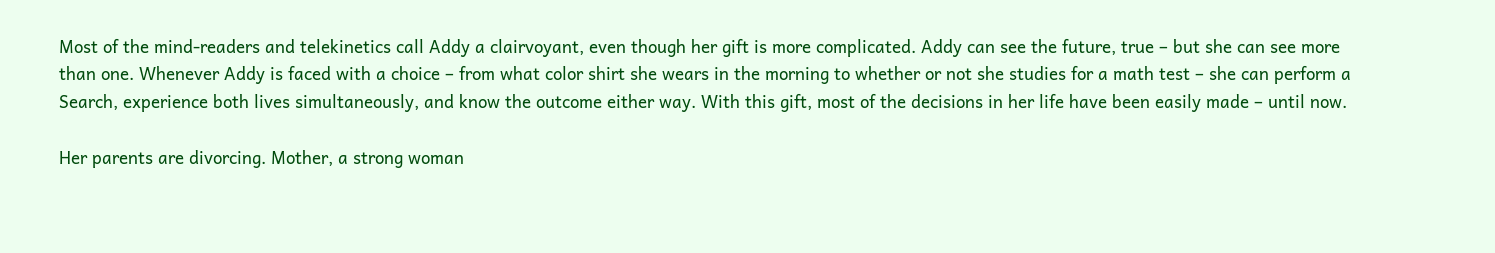Most of the mind-readers and telekinetics call Addy a clairvoyant, even though her gift is more complicated. Addy can see the future, true – but she can see more than one. Whenever Addy is faced with a choice – from what color shirt she wears in the morning to whether or not she studies for a math test – she can perform a Search, experience both lives simultaneously, and know the outcome either way. With this gift, most of the decisions in her life have been easily made – until now.

Her parents are divorcing. Mother, a strong woman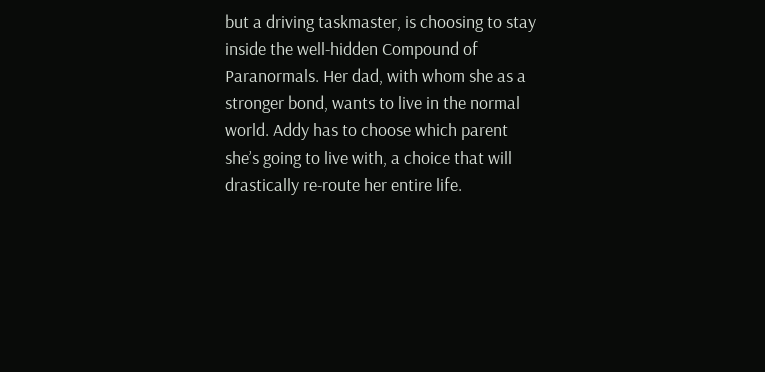but a driving taskmaster, is choosing to stay inside the well-hidden Compound of Paranormals. Her dad, with whom she as a stronger bond, wants to live in the normal world. Addy has to choose which parent she’s going to live with, a choice that will drastically re-route her entire life.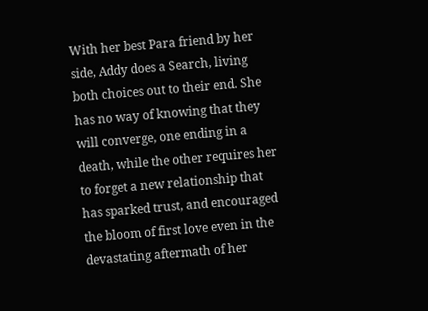With her best Para friend by her side, Addy does a Search, living both choices out to their end. She has no way of knowing that they will converge, one ending in a death, while the other requires her to forget a new relationship that has sparked trust, and encouraged the bloom of first love even in the devastating aftermath of her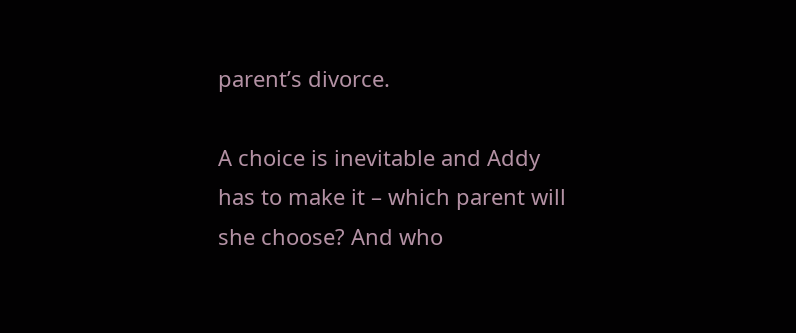parent’s divorce.

A choice is inevitable and Addy has to make it – which parent will she choose? And who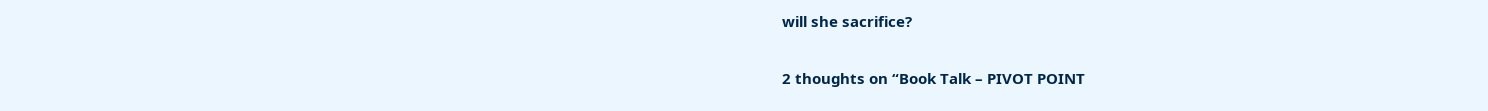will she sacrifice?

2 thoughts on “Book Talk – PIVOT POINT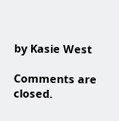by Kasie West

Comments are closed.